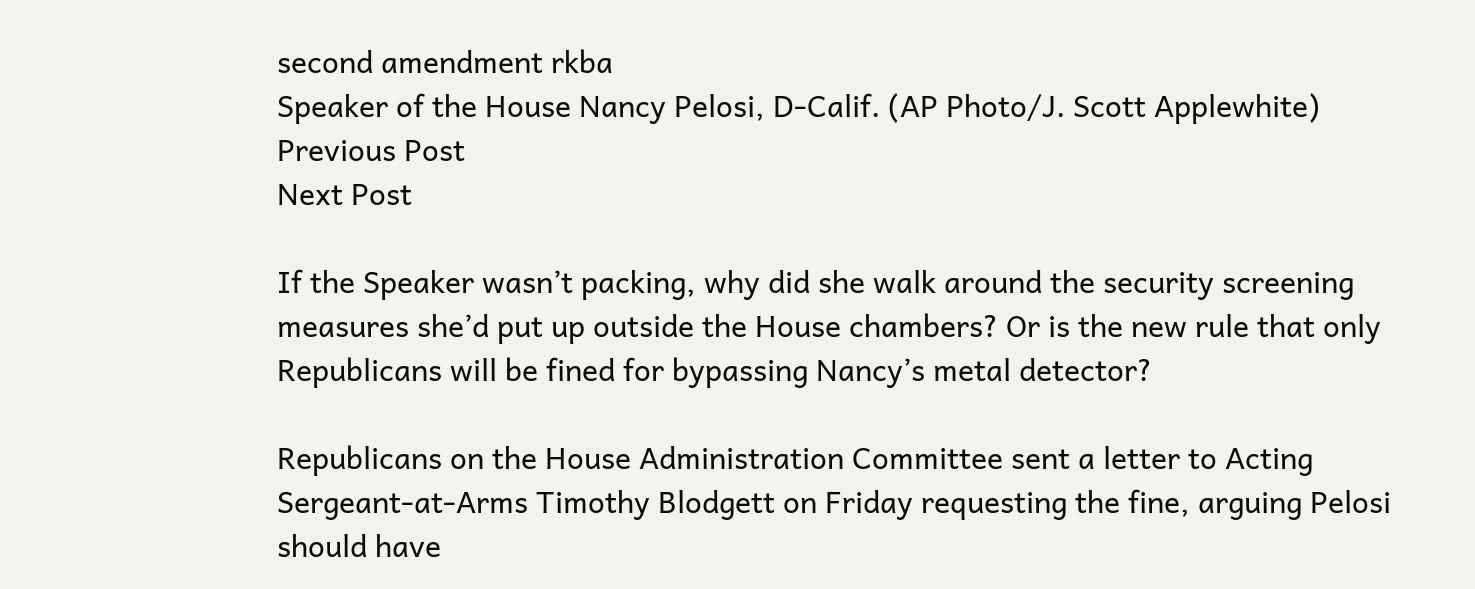second amendment rkba
Speaker of the House Nancy Pelosi, D-Calif. (AP Photo/J. Scott Applewhite)
Previous Post
Next Post

If the Speaker wasn’t packing, why did she walk around the security screening measures she’d put up outside the House chambers? Or is the new rule that only Republicans will be fined for bypassing Nancy’s metal detector?

Republicans on the House Administration Committee sent a letter to Acting Sergeant-at-Arms Timothy Blodgett on Friday requesting the fine, arguing Pelosi should have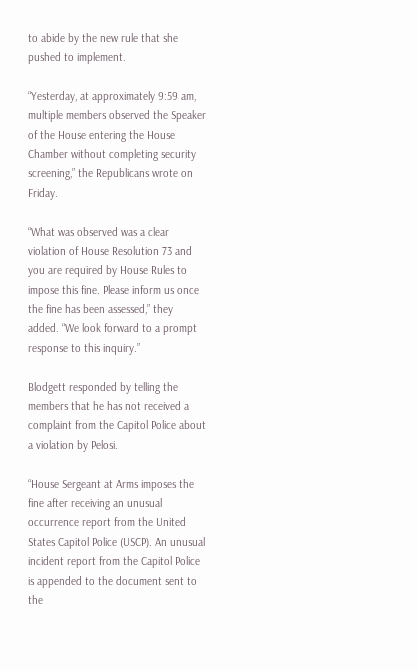to abide by the new rule that she pushed to implement.

“Yesterday, at approximately 9:59 am, multiple members observed the Speaker of the House entering the House Chamber without completing security screening,” the Republicans wrote on Friday.

“What was observed was a clear violation of House Resolution 73 and you are required by House Rules to impose this fine. Please inform us once the fine has been assessed,” they added. “We look forward to a prompt response to this inquiry.”

Blodgett responded by telling the members that he has not received a complaint from the Capitol Police about a violation by Pelosi.

“House Sergeant at Arms imposes the fine after receiving an unusual occurrence report from the United States Capitol Police (USCP). An unusual incident report from the Capitol Police is appended to the document sent to the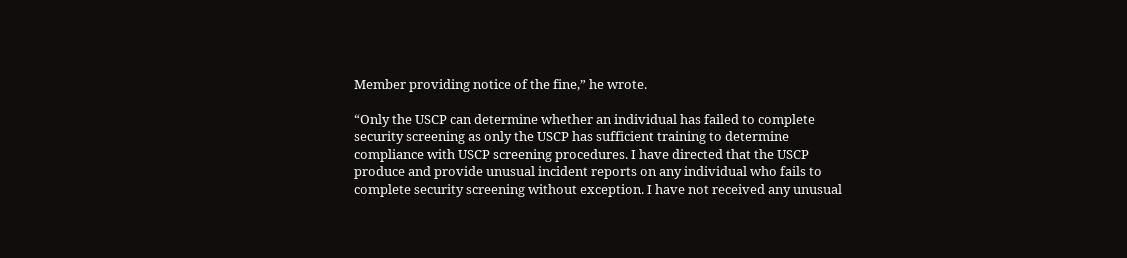Member providing notice of the fine,” he wrote.

“Only the USCP can determine whether an individual has failed to complete security screening as only the USCP has sufficient training to determine compliance with USCP screening procedures. I have directed that the USCP produce and provide unusual incident reports on any individual who fails to complete security screening without exception. I have not received any unusual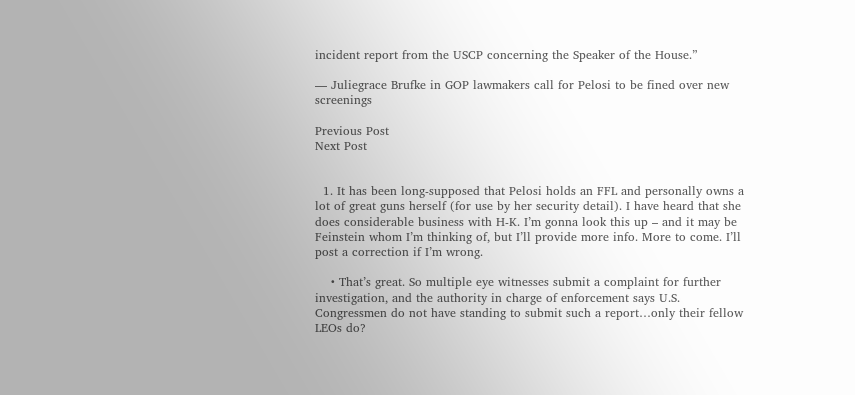incident report from the USCP concerning the Speaker of the House.”

— Juliegrace Brufke in GOP lawmakers call for Pelosi to be fined over new screenings

Previous Post
Next Post


  1. It has been long-supposed that Pelosi holds an FFL and personally owns a lot of great guns herself (for use by her security detail). I have heard that she does considerable business with H-K. I’m gonna look this up – and it may be Feinstein whom I’m thinking of, but I’ll provide more info. More to come. I’ll post a correction if I’m wrong.

    • That’s great. So multiple eye witnesses submit a complaint for further investigation, and the authority in charge of enforcement says U.S. Congressmen do not have standing to submit such a report…only their fellow LEOs do?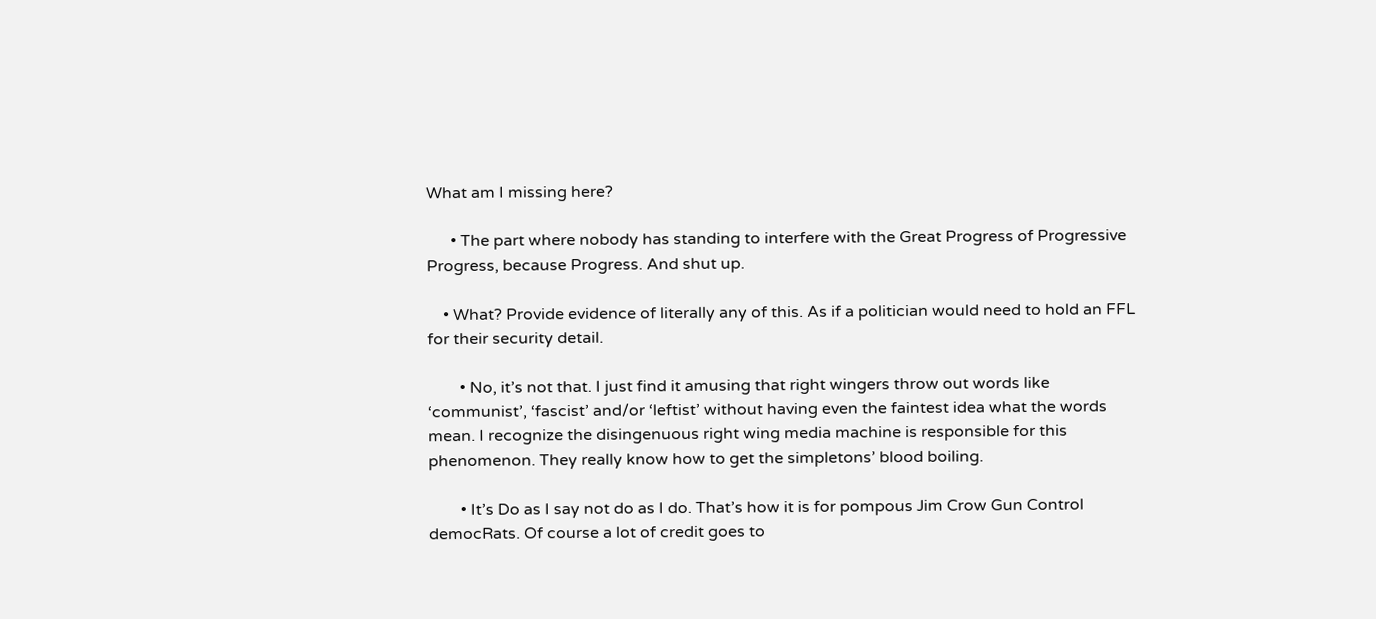What am I missing here?

      • The part where nobody has standing to interfere with the Great Progress of Progressive Progress, because Progress. And shut up.

    • What? Provide evidence of literally any of this. As if a politician would need to hold an FFL for their security detail.

        • No, it’s not that. I just find it amusing that right wingers throw out words like ‘communist’, ‘fascist’ and/or ‘leftist’ without having even the faintest idea what the words mean. I recognize the disingenuous right wing media machine is responsible for this phenomenon. They really know how to get the simpletons’ blood boiling.

        • It’s Do as I say not do as I do. That’s how it is for pompous Jim Crow Gun Control democRats. Of course a lot of credit goes to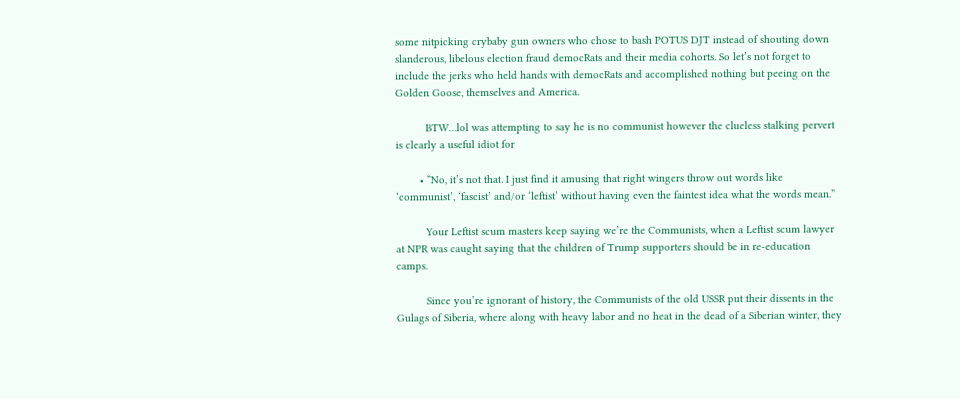some nitpicking crybaby gun owners who chose to bash POTUS DJT instead of shouting down slanderous, libelous election fraud democRats and their media cohorts. So let’s not forget to include the jerks who held hands with democRats and accomplished nothing but peeing on the Golden Goose, themselves and America.

          BTW…lol was attempting to say he is no communist however the clueless stalking pervert is clearly a useful idiot for

        • “No, it’s not that. I just find it amusing that right wingers throw out words like ‘communist’, ‘fascist’ and/or ‘leftist’ without having even the faintest idea what the words mean.”

          Your Leftist scum masters keep saying we’re the Communists, when a Leftist scum lawyer at NPR was caught saying that the children of Trump supporters should be in re-education camps.

          Since you’re ignorant of history, the Communists of the old USSR put their dissents in the Gulags of Siberia, where along with heavy labor and no heat in the dead of a Siberian winter, they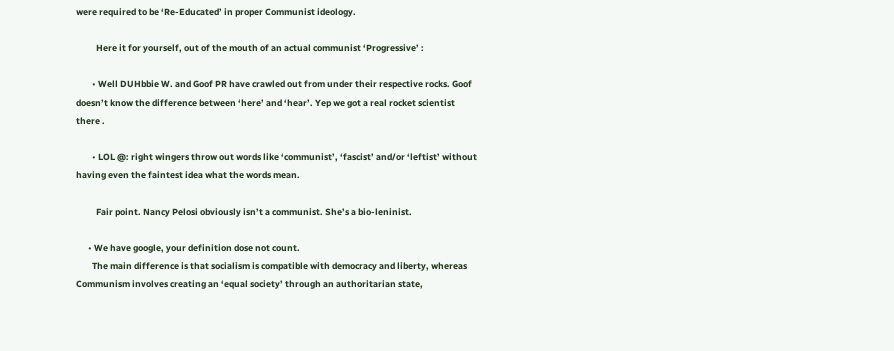were required to be ‘Re-Educated’ in proper Communist ideology.

          Here it for yourself, out of the mouth of an actual communist ‘Progressive’ :

        • Well DUHbbie W. and Goof PR have crawled out from under their respective rocks. Goof doesn’t know the difference between ‘here’ and ‘hear’. Yep we got a real rocket scientist there .

        • LOL @: right wingers throw out words like ‘communist’, ‘fascist’ and/or ‘leftist’ without having even the faintest idea what the words mean.

          Fair point. Nancy Pelosi obviously isn’t a communist. She’s a bio-leninist.

      • We have google, your definition dose not count.
        The main difference is that socialism is compatible with democracy and liberty, whereas Communism involves creating an ‘equal society’ through an authoritarian state,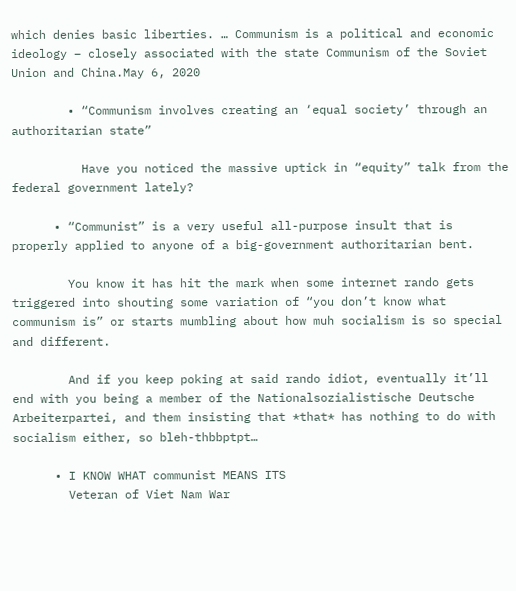which denies basic liberties. … Communism is a political and economic ideology – closely associated with the state Communism of the Soviet Union and China.May 6, 2020

        • “Communism involves creating an ‘equal society’ through an authoritarian state”

          Have you noticed the massive uptick in “equity” talk from the federal government lately?

      • “Communist” is a very useful all-purpose insult that is properly applied to anyone of a big-government authoritarian bent.

        You know it has hit the mark when some internet rando gets triggered into shouting some variation of “you don’t know what communism is” or starts mumbling about how muh socialism is so special and different.

        And if you keep poking at said rando idiot, eventually it’ll end with you being a member of the Nationalsozialistische Deutsche Arbeiterpartei, and them insisting that *that* has nothing to do with socialism either, so bleh-thbbptpt…

      • I KNOW WHAT communist MEANS ITS
        Veteran of Viet Nam War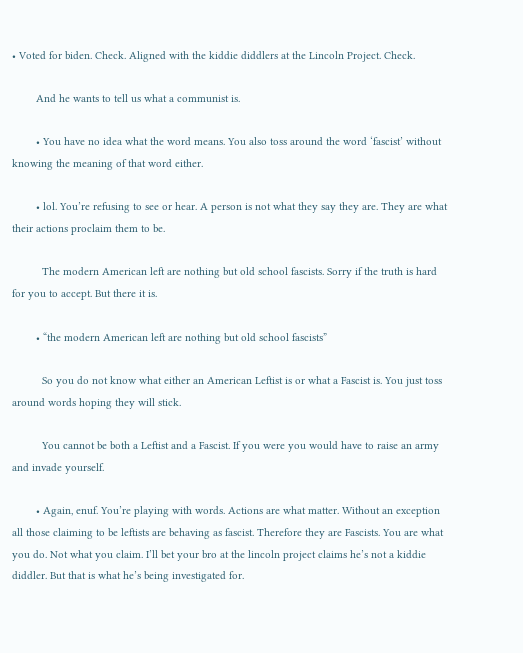• Voted for biden. Check. Aligned with the kiddie diddlers at the Lincoln Project. Check.

        And he wants to tell us what a communist is.

        • You have no idea what the word means. You also toss around the word ‘fascist’ without knowing the meaning of that word either.

        • lol. You’re refusing to see or hear. A person is not what they say they are. They are what their actions proclaim them to be.

          The modern American left are nothing but old school fascists. Sorry if the truth is hard for you to accept. But there it is.

        • “the modern American left are nothing but old school fascists”

          So you do not know what either an American Leftist is or what a Fascist is. You just toss around words hoping they will stick.

          You cannot be both a Leftist and a Fascist. If you were you would have to raise an army and invade yourself.

        • Again, enuf. You’re playing with words. Actions are what matter. Without an exception all those claiming to be leftists are behaving as fascist. Therefore they are Fascists. You are what you do. Not what you claim. I’ll bet your bro at the lincoln project claims he’s not a kiddie diddler. But that is what he’s being investigated for.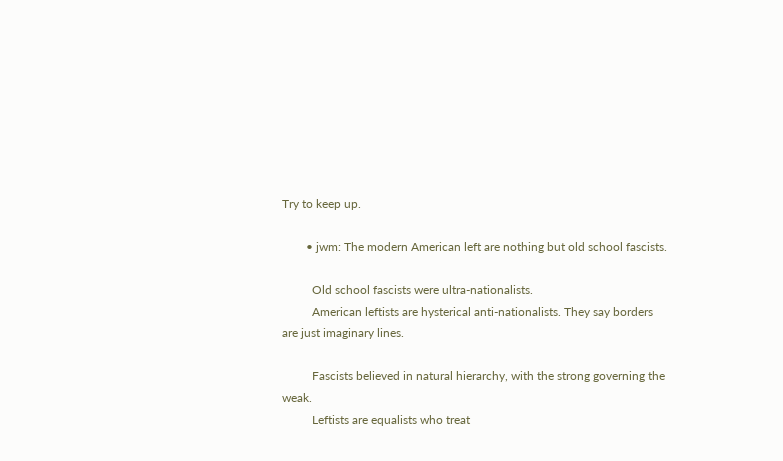Try to keep up.

        • jwm: The modern American left are nothing but old school fascists.

          Old school fascists were ultra-nationalists.
          American leftists are hysterical anti-nationalists. They say borders are just imaginary lines.

          Fascists believed in natural hierarchy, with the strong governing the weak.
          Leftists are equalists who treat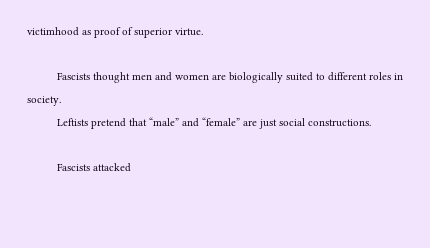victimhood as proof of superior virtue.

          Fascists thought men and women are biologically suited to different roles in society.
          Leftists pretend that “male” and “female” are just social constructions.

          Fascists attacked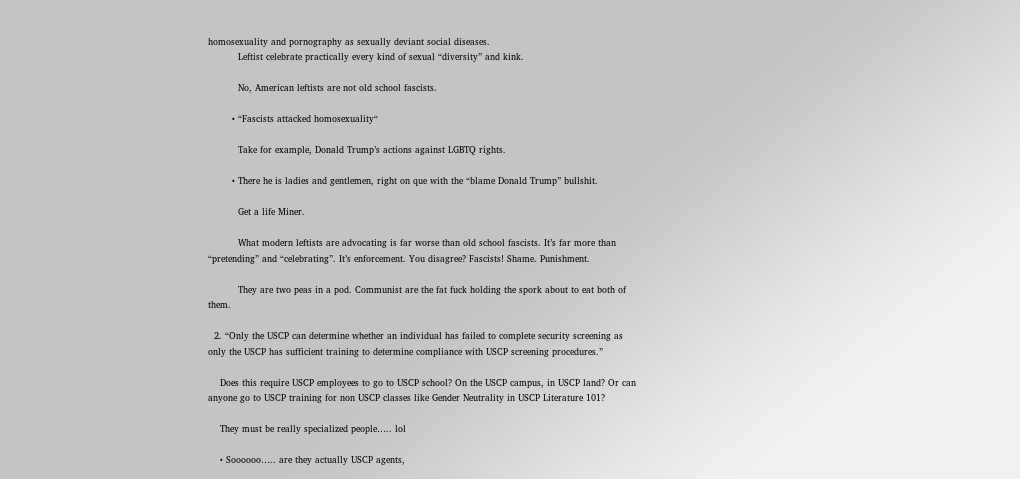homosexuality and pornography as sexually deviant social diseases.
          Leftist celebrate practically every kind of sexual “diversity” and kink.

          No, American leftists are not old school fascists.

        • “Fascists attacked homosexuality“

          Take for example, Donald Trump’s actions against LGBTQ rights.

        • There he is ladies and gentlemen, right on que with the “blame Donald Trump” bullshit.

          Get a life Miner.

          What modern leftists are advocating is far worse than old school fascists. It’s far more than “pretending” and “celebrating”. It’s enforcement. You disagree? Fascists! Shame. Punishment.

          They are two peas in a pod. Communist are the fat fuck holding the spork about to eat both of them.

  2. “Only the USCP can determine whether an individual has failed to complete security screening as only the USCP has sufficient training to determine compliance with USCP screening procedures.”

    Does this require USCP employees to go to USCP school? On the USCP campus, in USCP land? Or can anyone go to USCP training for non USCP classes like Gender Neutrality in USCP Literature 101?

    They must be really specialized people….. lol

    • Soooooo….. are they actually USCP agents,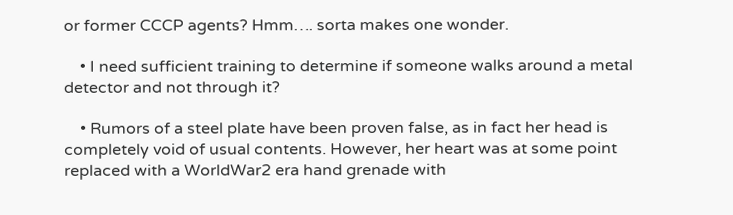or former CCCP agents? Hmm…. sorta makes one wonder.

    • I need sufficient training to determine if someone walks around a metal detector and not through it?

    • Rumors of a steel plate have been proven false, as in fact her head is completely void of usual contents. However, her heart was at some point replaced with a WorldWar2 era hand grenade with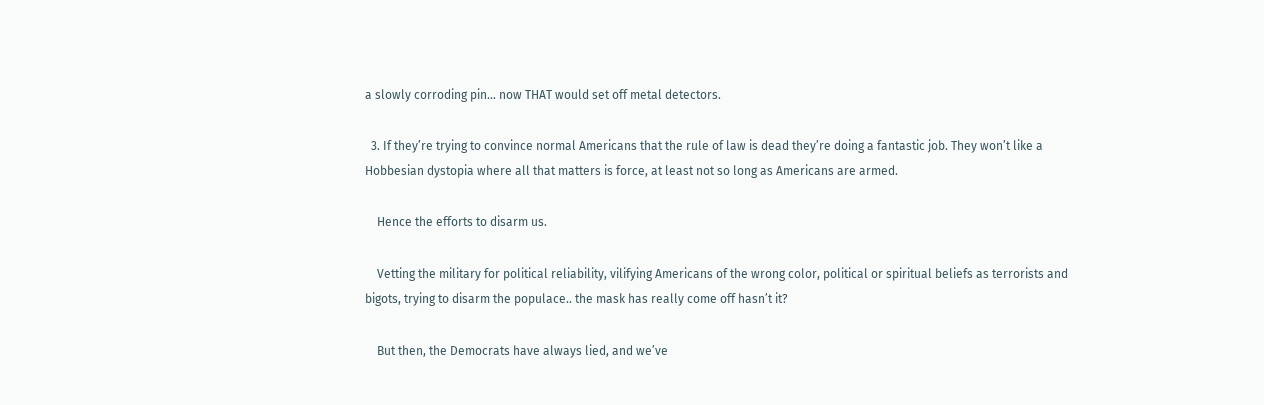a slowly corroding pin… now THAT would set off metal detectors.

  3. If they’re trying to convince normal Americans that the rule of law is dead they’re doing a fantastic job. They won’t like a Hobbesian dystopia where all that matters is force, at least not so long as Americans are armed.

    Hence the efforts to disarm us.

    Vetting the military for political reliability, vilifying Americans of the wrong color, political or spiritual beliefs as terrorists and bigots, trying to disarm the populace.. the mask has really come off hasn’t it?

    But then, the Democrats have always lied, and we’ve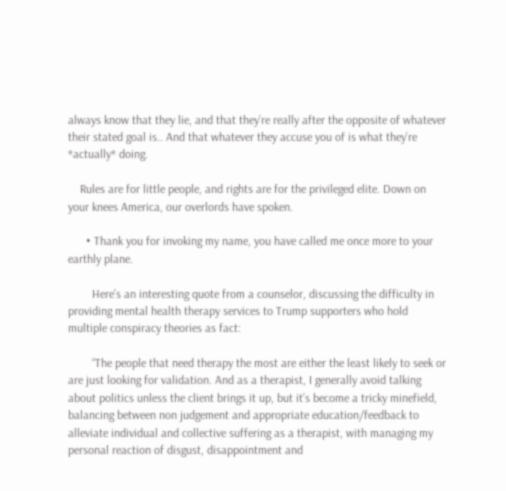always know that they lie, and that they’re really after the opposite of whatever their stated goal is.. And that whatever they accuse you of is what they’re *actually* doing.

    Rules are for little people, and rights are for the privileged elite. Down on your knees America, our overlords have spoken.

      • Thank you for invoking my name, you have called me once more to your earthly plane.

        Here’s an interesting quote from a counselor, discussing the difficulty in providing mental health therapy services to Trump supporters who hold multiple conspiracy theories as fact:

        “The people that need therapy the most are either the least likely to seek or are just looking for validation. And as a therapist, I generally avoid talking about politics unless the client brings it up, but it’s become a tricky minefield, balancing between non judgement and appropriate education/feedback to alleviate individual and collective suffering as a therapist, with managing my personal reaction of disgust, disappointment and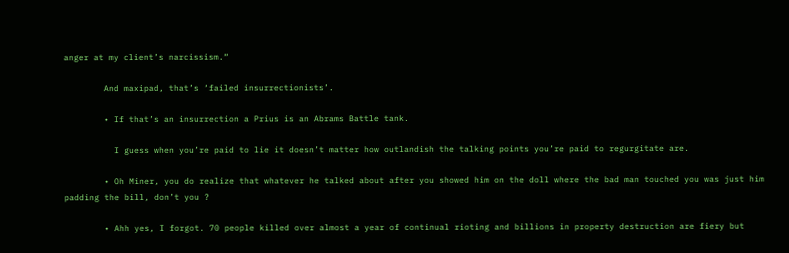anger at my client’s narcissism.“

        And maxipad, that’s ‘failed insurrectionists’.

        • If that’s an insurrection a Prius is an Abrams Battle tank.

          I guess when you’re paid to lie it doesn’t matter how outlandish the talking points you’re paid to regurgitate are.

        • Oh Miner, you do realize that whatever he talked about after you showed him on the doll where the bad man touched you was just him padding the bill, don’t you ?

        • Ahh yes, I forgot. 70 people killed over almost a year of continual rioting and billions in property destruction are fiery but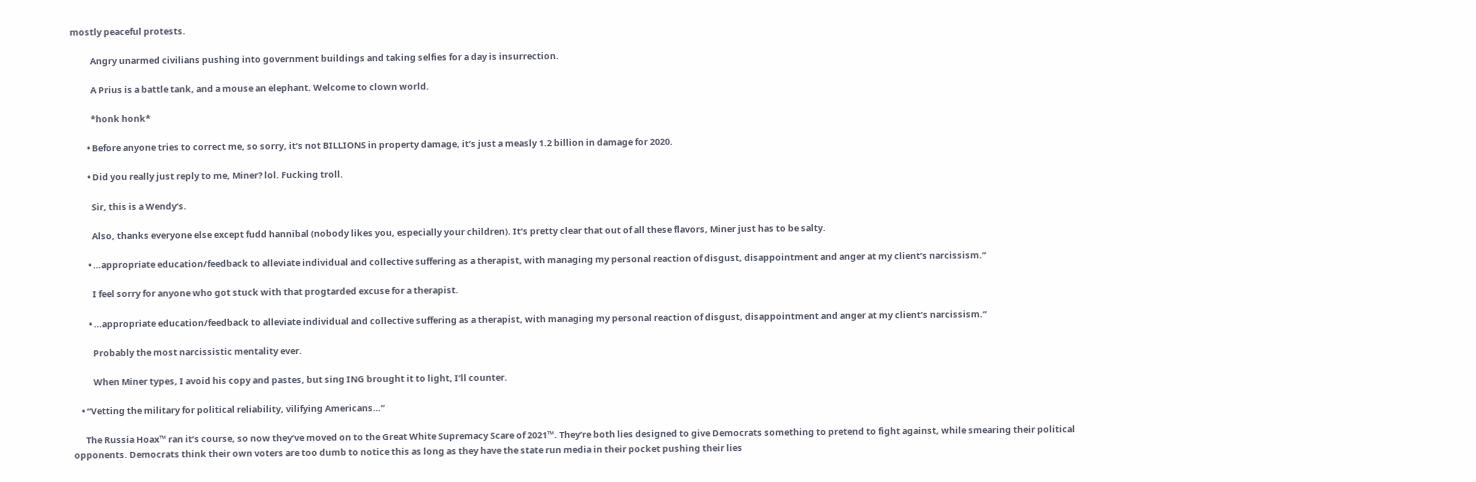mostly peaceful protests.

          Angry unarmed civilians pushing into government buildings and taking selfies for a day is insurrection.

          A Prius is a battle tank, and a mouse an elephant. Welcome to clown world.

          *honk honk*

        • Before anyone tries to correct me, so sorry, it’s not BILLIONS in property damage, it’s just a measly 1.2 billion in damage for 2020.

        • Did you really just reply to me, Miner? lol. Fucking troll.

          Sir, this is a Wendy’s.

          Also, thanks everyone else except fudd hannibal (nobody likes you, especially your children). It’s pretty clear that out of all these flavors, Miner just has to be salty.

        • …appropriate education/feedback to alleviate individual and collective suffering as a therapist, with managing my personal reaction of disgust, disappointment and anger at my client’s narcissism.”

          I feel sorry for anyone who got stuck with that progtarded excuse for a therapist.

        • …appropriate education/feedback to alleviate individual and collective suffering as a therapist, with managing my personal reaction of disgust, disappointment and anger at my client’s narcissism.”

          Probably the most narcissistic mentality ever.

          When Miner types, I avoid his copy and pastes, but sing ING brought it to light, I’ll counter.

    • “Vetting the military for political reliability, vilifying Americans…”

      The Russia Hoax™ ran it’s course, so now they’ve moved on to the Great White Supremacy Scare of 2021™. They’re both lies designed to give Democrats something to pretend to fight against, while smearing their political opponents. Democrats think their own voters are too dumb to notice this as long as they have the state run media in their pocket pushing their lies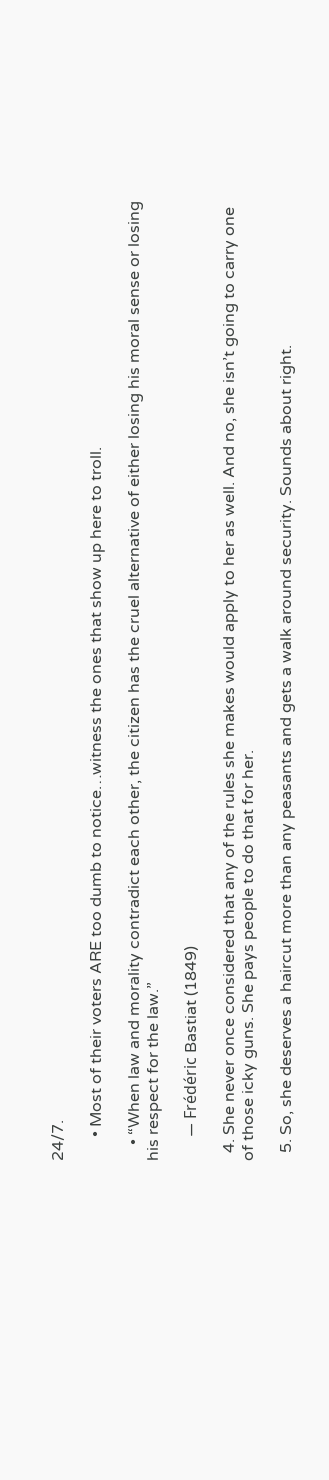24/7.

      • Most of their voters ARE too dumb to notice…witness the ones that show up here to troll.

    • “When law and morality contradict each other, the citizen has the cruel alternative of either losing his moral sense or losing his respect for the law.”

      ― Frédéric Bastiat (1849)

  4. She never once considered that any of the rules she makes would apply to her as well. And no, she isn’t going to carry one of those icky guns. She pays people to do that for her.

  5. So, she deserves a haircut more than any peasants and gets a walk around security. Sounds about right.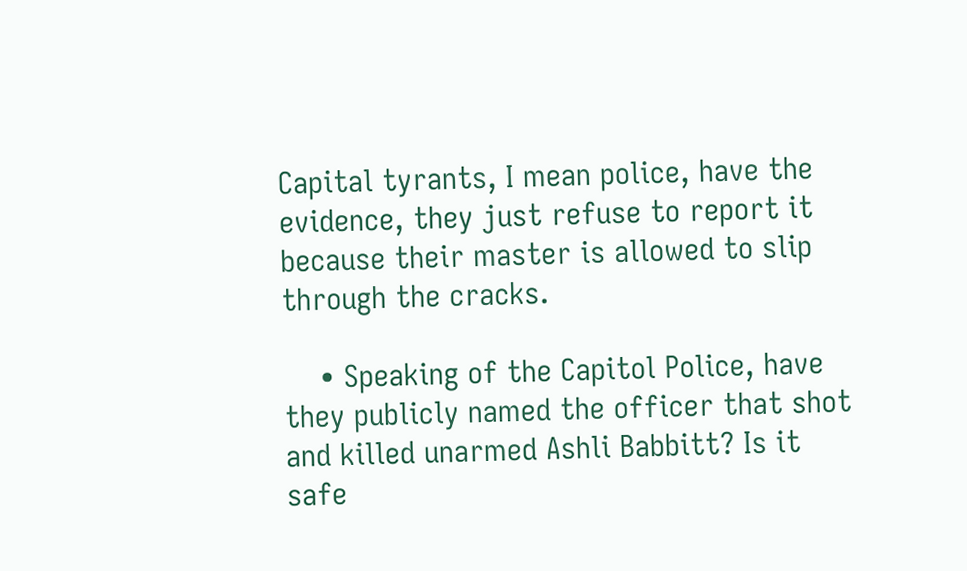Capital tyrants, I mean police, have the evidence, they just refuse to report it because their master is allowed to slip through the cracks.

    • Speaking of the Capitol Police, have they publicly named the officer that shot and killed unarmed Ashli Babbitt? Is it safe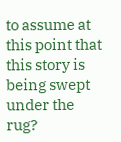to assume at this point that this story is being swept under the rug?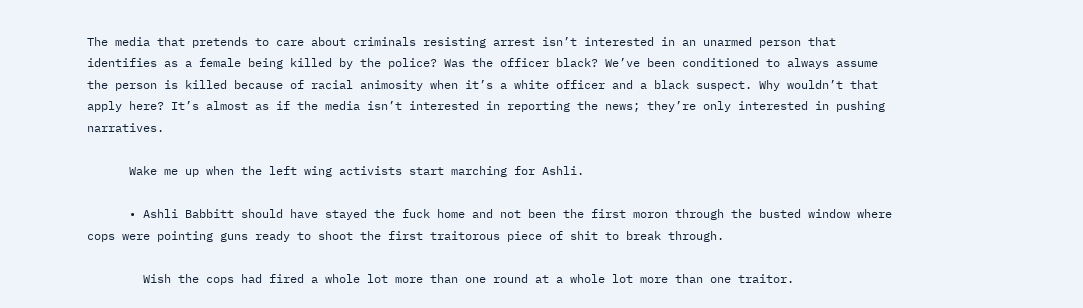The media that pretends to care about criminals resisting arrest isn’t interested in an unarmed person that identifies as a female being killed by the police? Was the officer black? We’ve been conditioned to always assume the person is killed because of racial animosity when it’s a white officer and a black suspect. Why wouldn’t that apply here? It’s almost as if the media isn’t interested in reporting the news; they’re only interested in pushing narratives.

      Wake me up when the left wing activists start marching for Ashli.

      • Ashli Babbitt should have stayed the fuck home and not been the first moron through the busted window where cops were pointing guns ready to shoot the first traitorous piece of shit to break through.

        Wish the cops had fired a whole lot more than one round at a whole lot more than one traitor.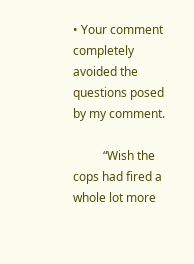• Your comment completely avoided the questions posed by my comment.

          “Wish the cops had fired a whole lot more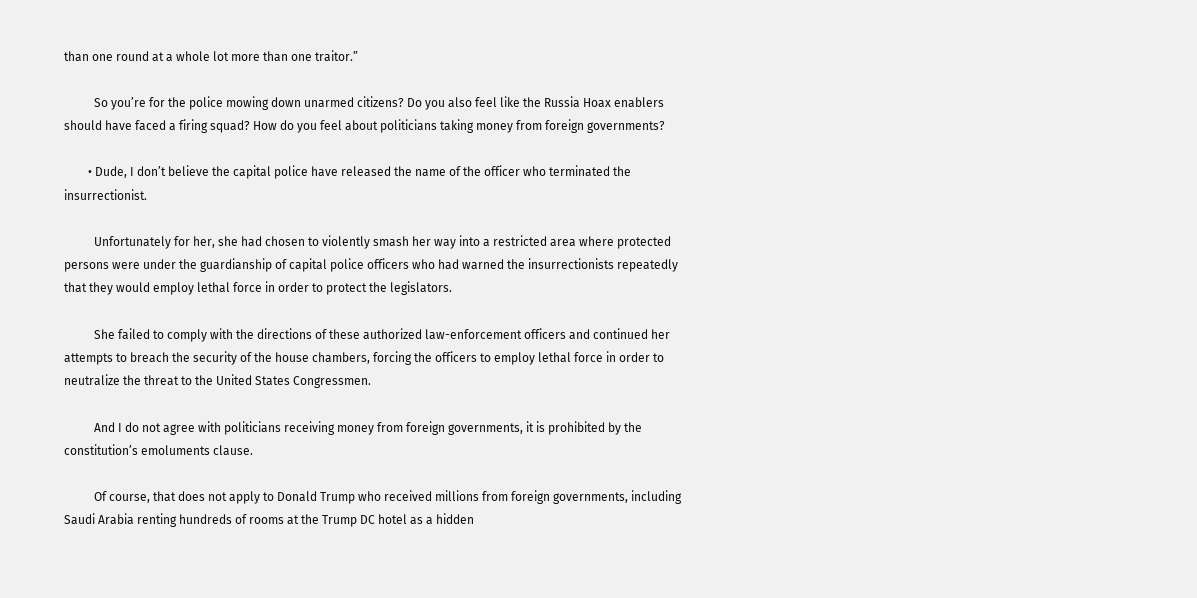than one round at a whole lot more than one traitor.”

          So you’re for the police mowing down unarmed citizens? Do you also feel like the Russia Hoax enablers should have faced a firing squad? How do you feel about politicians taking money from foreign governments?

        • Dude, I don’t believe the capital police have released the name of the officer who terminated the insurrectionist.

          Unfortunately for her, she had chosen to violently smash her way into a restricted area where protected persons were under the guardianship of capital police officers who had warned the insurrectionists repeatedly that they would employ lethal force in order to protect the legislators.

          She failed to comply with the directions of these authorized law-enforcement officers and continued her attempts to breach the security of the house chambers, forcing the officers to employ lethal force in order to neutralize the threat to the United States Congressmen.

          And I do not agree with politicians receiving money from foreign governments, it is prohibited by the constitution’s emoluments clause.

          Of course, that does not apply to Donald Trump who received millions from foreign governments, including Saudi Arabia renting hundreds of rooms at the Trump DC hotel as a hidden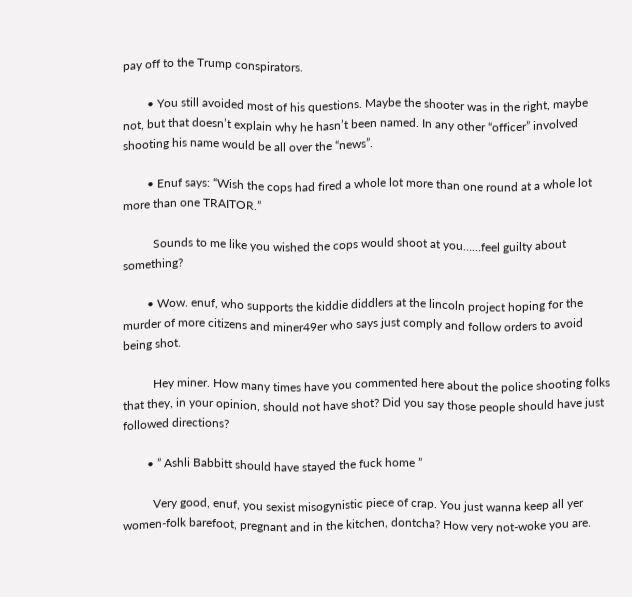pay off to the Trump conspirators.

        • You still avoided most of his questions. Maybe the shooter was in the right, maybe not, but that doesn’t explain why he hasn’t been named. In any other “officer” involved shooting his name would be all over the “news”.

        • Enuf says: “Wish the cops had fired a whole lot more than one round at a whole lot more than one TRAITOR.”

          Sounds to me like you wished the cops would shoot at you……feel guilty about something?

        • Wow. enuf, who supports the kiddie diddlers at the lincoln project hoping for the murder of more citizens and miner49er who says just comply and follow orders to avoid being shot.

          Hey miner. How many times have you commented here about the police shooting folks that they, in your opinion, should not have shot? Did you say those people should have just followed directions?

        • ” Ashli Babbitt should have stayed the fuck home ”

          Very good, enuf, you sexist misogynistic piece of crap. You just wanna keep all yer women-folk barefoot, pregnant and in the kitchen, dontcha? How very not-woke you are.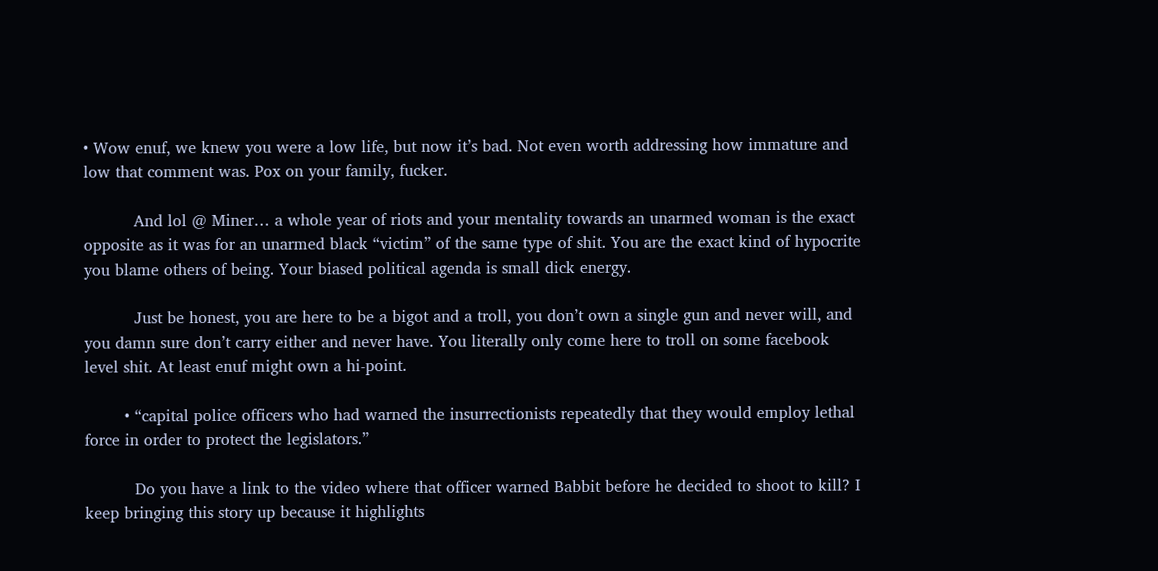• Wow enuf, we knew you were a low life, but now it’s bad. Not even worth addressing how immature and low that comment was. Pox on your family, fucker.

          And lol @ Miner… a whole year of riots and your mentality towards an unarmed woman is the exact opposite as it was for an unarmed black “victim” of the same type of shit. You are the exact kind of hypocrite you blame others of being. Your biased political agenda is small dick energy.

          Just be honest, you are here to be a bigot and a troll, you don’t own a single gun and never will, and you damn sure don’t carry either and never have. You literally only come here to troll on some facebook level shit. At least enuf might own a hi-point.

        • “capital police officers who had warned the insurrectionists repeatedly that they would employ lethal force in order to protect the legislators.”

          Do you have a link to the video where that officer warned Babbit before he decided to shoot to kill? I keep bringing this story up because it highlights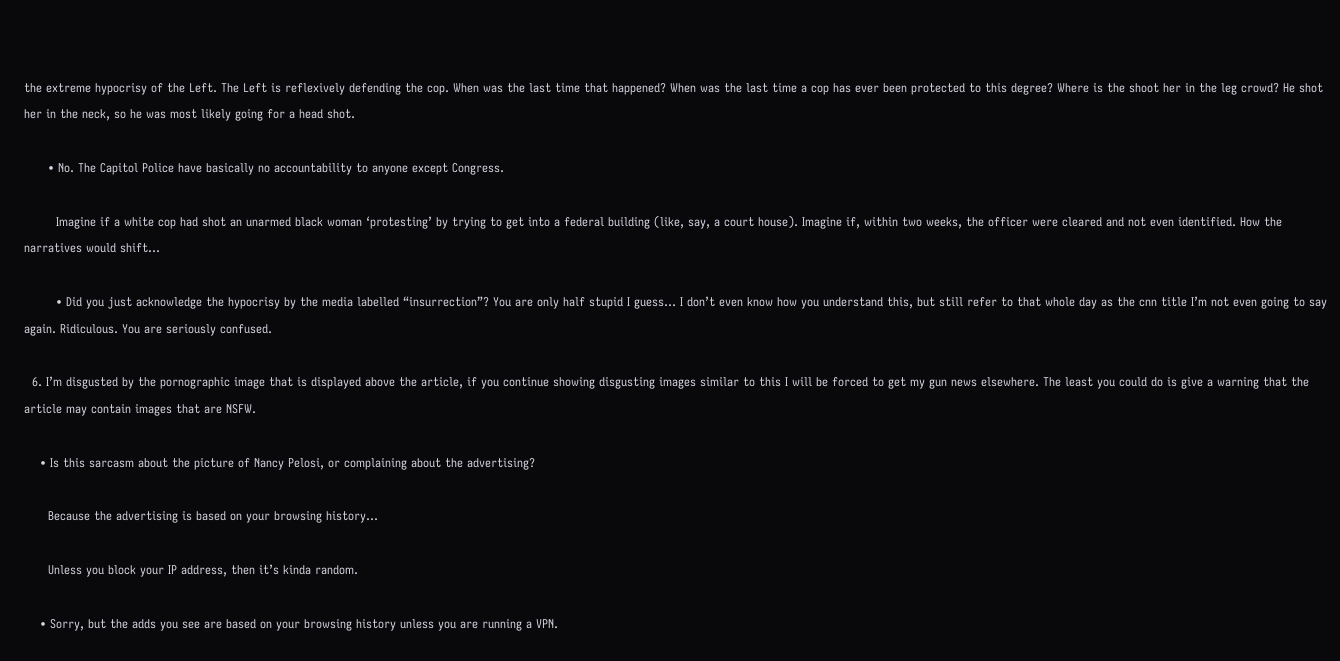the extreme hypocrisy of the Left. The Left is reflexively defending the cop. When was the last time that happened? When was the last time a cop has ever been protected to this degree? Where is the shoot her in the leg crowd? He shot her in the neck, so he was most likely going for a head shot.

      • No. The Capitol Police have basically no accountability to anyone except Congress.

        Imagine if a white cop had shot an unarmed black woman ‘protesting’ by trying to get into a federal building (like, say, a court house). Imagine if, within two weeks, the officer were cleared and not even identified. How the narratives would shift…

        • Did you just acknowledge the hypocrisy by the media labelled “insurrection”? You are only half stupid I guess… I don’t even know how you understand this, but still refer to that whole day as the cnn title I’m not even going to say again. Ridiculous. You are seriously confused.

  6. I’m disgusted by the pornographic image that is displayed above the article, if you continue showing disgusting images similar to this I will be forced to get my gun news elsewhere. The least you could do is give a warning that the article may contain images that are NSFW.

    • Is this sarcasm about the picture of Nancy Pelosi, or complaining about the advertising?

      Because the advertising is based on your browsing history…

      Unless you block your IP address, then it’s kinda random.

    • Sorry, but the adds you see are based on your browsing history unless you are running a VPN.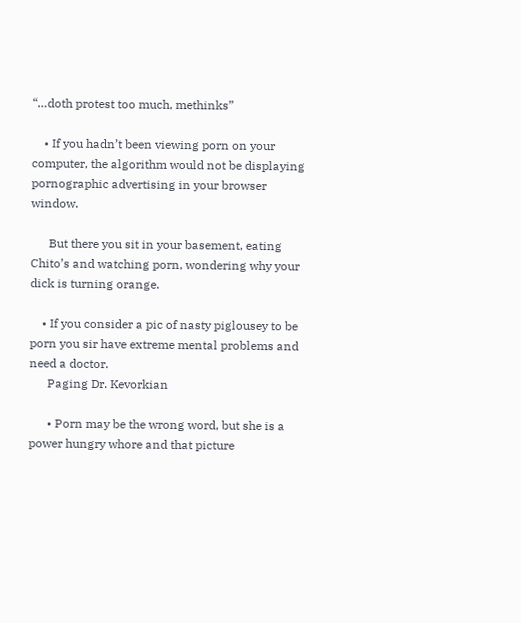“…doth protest too much, methinks”

    • If you hadn’t been viewing porn on your computer, the algorithm would not be displaying pornographic advertising in your browser window.

      But there you sit in your basement, eating Chito’s and watching porn, wondering why your dick is turning orange.

    • If you consider a pic of nasty piglousey to be porn you sir have extreme mental problems and need a doctor.
      Paging Dr. Kevorkian

      • Porn may be the wrong word, but she is a power hungry whore and that picture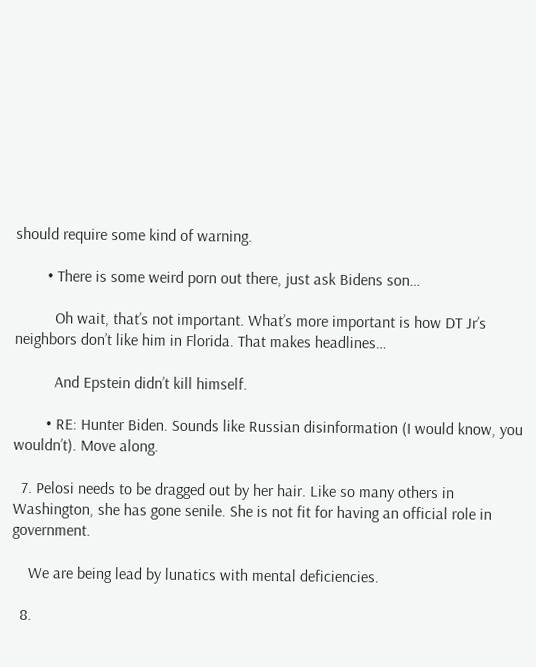should require some kind of warning.

        • There is some weird porn out there, just ask Bidens son…

          Oh wait, that’s not important. What’s more important is how DT Jr’s neighbors don’t like him in Florida. That makes headlines…

          And Epstein didn’t kill himself.

        • RE: Hunter Biden. Sounds like Russian disinformation (I would know, you wouldn’t). Move along.

  7. Pelosi needs to be dragged out by her hair. Like so many others in Washington, she has gone senile. She is not fit for having an official role in government.

    We are being lead by lunatics with mental deficiencies.

  8.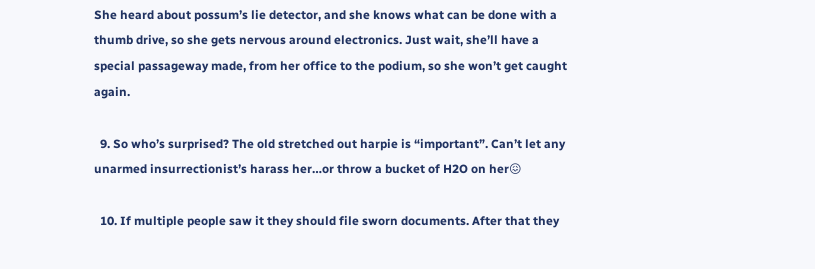She heard about possum’s lie detector, and she knows what can be done with a thumb drive, so she gets nervous around electronics. Just wait, she’ll have a special passageway made, from her office to the podium, so she won’t get caught again.

  9. So who’s surprised? The old stretched out harpie is “important”. Can’t let any unarmed insurrectionist’s harass her…or throw a bucket of H2O on her😖

  10. If multiple people saw it they should file sworn documents. After that they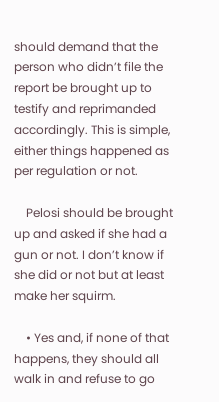should demand that the person who didn’t file the report be brought up to testify and reprimanded accordingly. This is simple, either things happened as per regulation or not.

    Pelosi should be brought up and asked if she had a gun or not. I don’t know if she did or not but at least make her squirm.

    • Yes and, if none of that happens, they should all walk in and refuse to go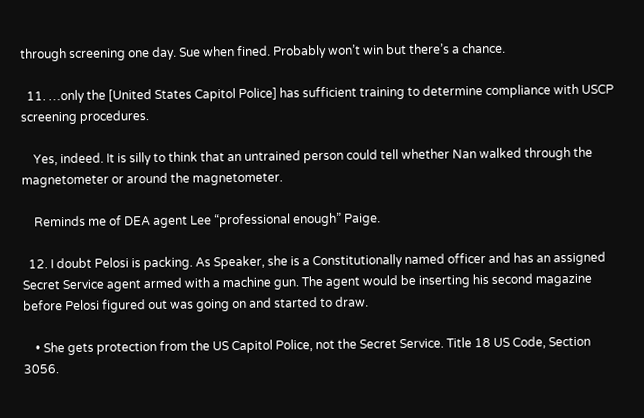through screening one day. Sue when fined. Probably won’t win but there’s a chance.

  11. …only the [United States Capitol Police] has sufficient training to determine compliance with USCP screening procedures.

    Yes, indeed. It is silly to think that an untrained person could tell whether Nan walked through the magnetometer or around the magnetometer.

    Reminds me of DEA agent Lee “professional enough” Paige.

  12. I doubt Pelosi is packing. As Speaker, she is a Constitutionally named officer and has an assigned Secret Service agent armed with a machine gun. The agent would be inserting his second magazine before Pelosi figured out was going on and started to draw.

    • She gets protection from the US Capitol Police, not the Secret Service. Title 18 US Code, Section 3056.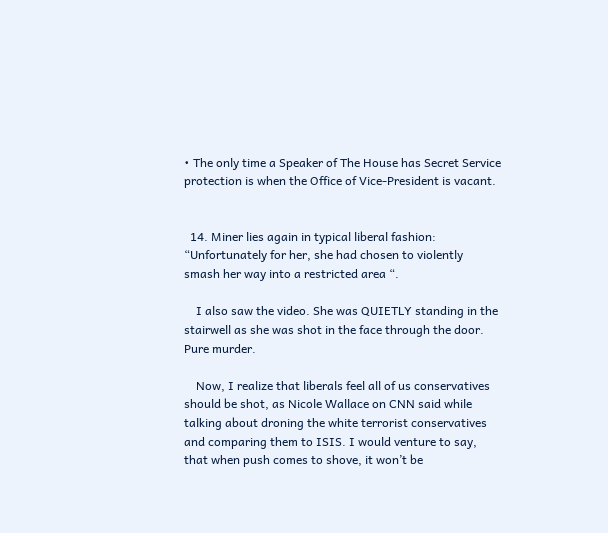• The only time a Speaker of The House has Secret Service protection is when the Office of Vice-President is vacant.


  14. Miner lies again in typical liberal fashion: “Unfortunately for her, she had chosen to violently smash her way into a restricted area “.

    I also saw the video. She was QUIETLY standing in the stairwell as she was shot in the face through the door. Pure murder.

    Now, I realize that liberals feel all of us conservatives should be shot, as Nicole Wallace on CNN said while talking about droning the white terrorist conservatives and comparing them to ISIS. I would venture to say, that when push comes to shove, it won’t be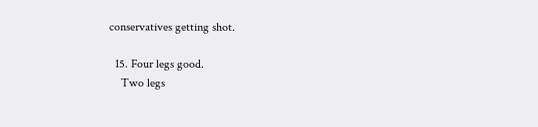conservatives getting shot.

  15. Four legs good.
    Two legs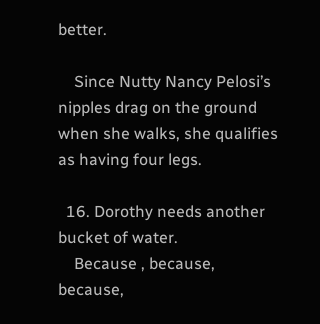better.

    Since Nutty Nancy Pelosi’s nipples drag on the ground when she walks, she qualifies as having four legs.

  16. Dorothy needs another bucket of water.
    Because , because, because,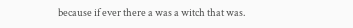because if ever there a was a witch that was.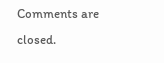Comments are closed.